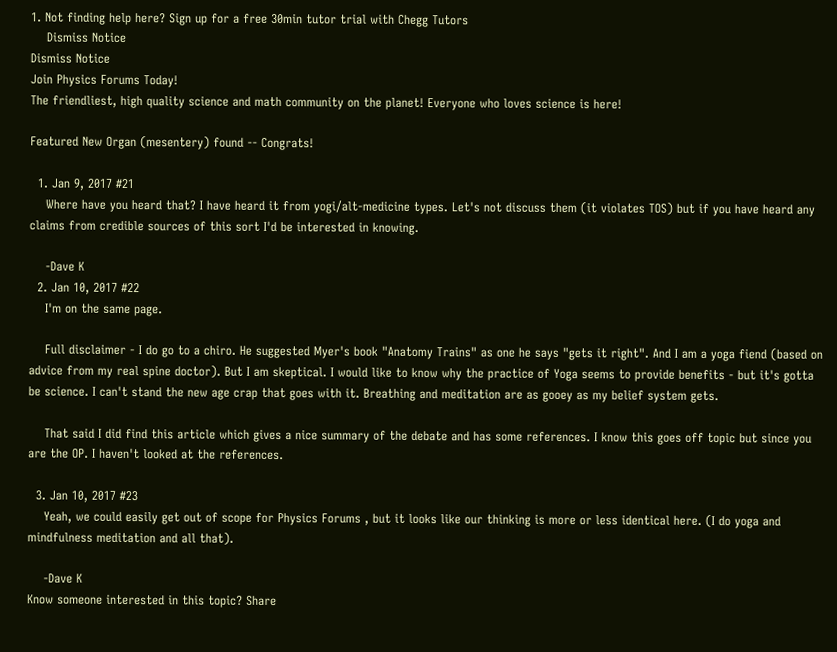1. Not finding help here? Sign up for a free 30min tutor trial with Chegg Tutors
    Dismiss Notice
Dismiss Notice
Join Physics Forums Today!
The friendliest, high quality science and math community on the planet! Everyone who loves science is here!

Featured New Organ (mesentery) found -- Congrats!

  1. Jan 9, 2017 #21
    Where have you heard that? I have heard it from yogi/alt-medicine types. Let's not discuss them (it violates TOS) but if you have heard any claims from credible sources of this sort I'd be interested in knowing.

    -Dave K
  2. Jan 10, 2017 #22
    I'm on the same page.

    Full disclaimer - I do go to a chiro. He suggested Myer's book "Anatomy Trains" as one he says "gets it right". And I am a yoga fiend (based on advice from my real spine doctor). But I am skeptical. I would like to know why the practice of Yoga seems to provide benefits - but it's gotta be science. I can't stand the new age crap that goes with it. Breathing and meditation are as gooey as my belief system gets.

    That said I did find this article which gives a nice summary of the debate and has some references. I know this goes off topic but since you are the OP. I haven't looked at the references.

  3. Jan 10, 2017 #23
    Yeah, we could easily get out of scope for Physics Forums , but it looks like our thinking is more or less identical here. (I do yoga and mindfulness meditation and all that).

    -Dave K
Know someone interested in this topic? Share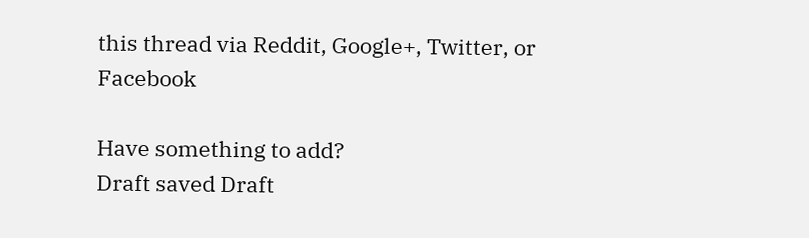this thread via Reddit, Google+, Twitter, or Facebook

Have something to add?
Draft saved Draft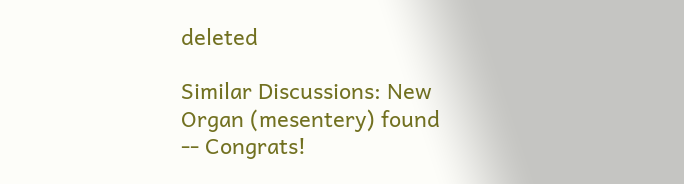deleted

Similar Discussions: New Organ (mesentery) found -- Congrats!